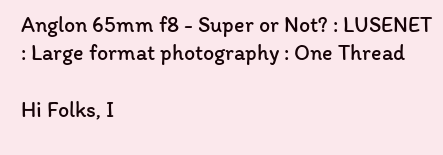Anglon 65mm f8 - Super or Not? : LUSENET : Large format photography : One Thread

Hi Folks, I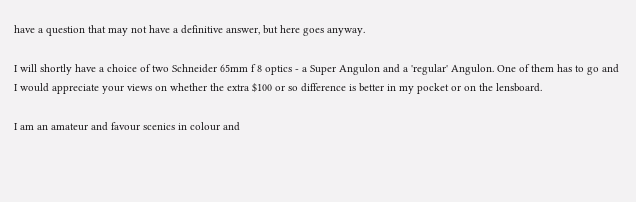have a question that may not have a definitive answer, but here goes anyway.

I will shortly have a choice of two Schneider 65mm f 8 optics - a Super Angulon and a 'regular' Angulon. One of them has to go and I would appreciate your views on whether the extra $100 or so difference is better in my pocket or on the lensboard.

I am an amateur and favour scenics in colour and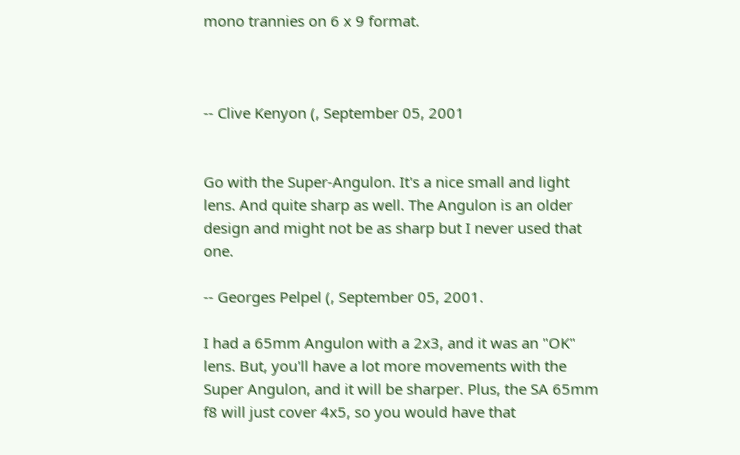mono trannies on 6 x 9 format.



-- Clive Kenyon (, September 05, 2001


Go with the Super-Angulon. It's a nice small and light lens. And quite sharp as well. The Angulon is an older design and might not be as sharp but I never used that one.

-- Georges Pelpel (, September 05, 2001.

I had a 65mm Angulon with a 2x3, and it was an "OK" lens. But, you'll have a lot more movements with the Super Angulon, and it will be sharper. Plus, the SA 65mm f8 will just cover 4x5, so you would have that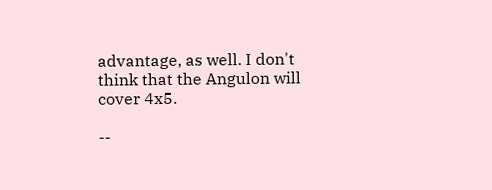advantage, as well. I don't think that the Angulon will cover 4x5.

--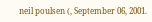neil poulsen (, September 06, 2001.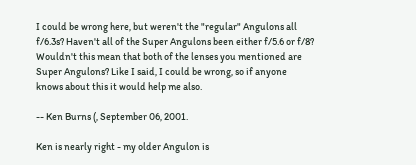I could be wrong here, but weren't the "regular" Angulons all f/6.3s? Haven't all of the Super Angulons been either f/5.6 or f/8? Wouldn't this mean that both of the lenses you mentioned are Super Angulons? Like I said, I could be wrong, so if anyone knows about this it would help me also.

-- Ken Burns (, September 06, 2001.

Ken is nearly right - my older Angulon is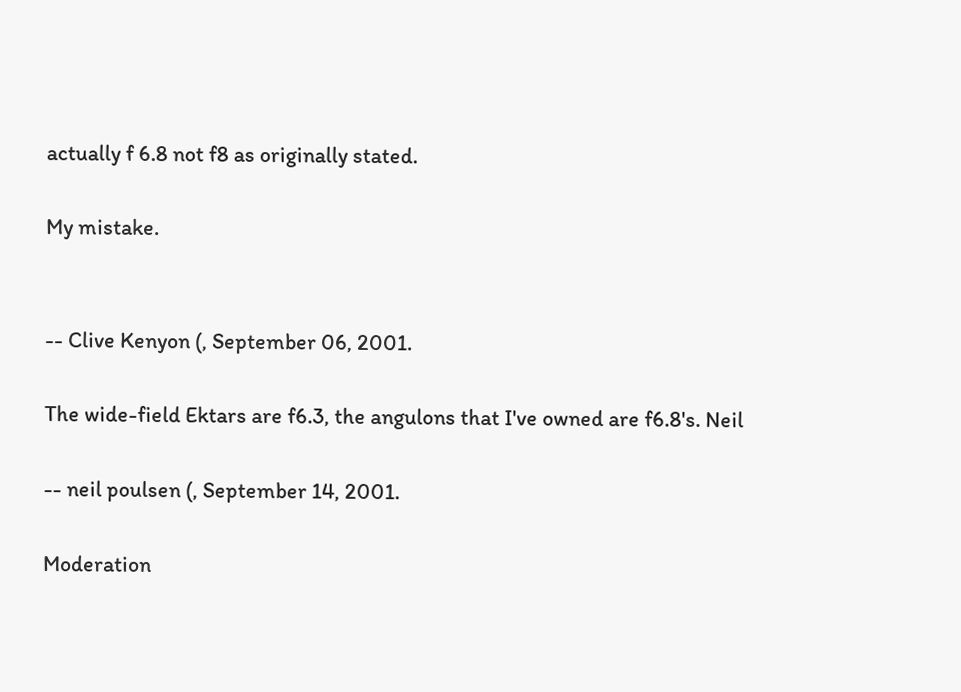actually f 6.8 not f8 as originally stated.

My mistake.


-- Clive Kenyon (, September 06, 2001.

The wide-field Ektars are f6.3, the angulons that I've owned are f6.8's. Neil

-- neil poulsen (, September 14, 2001.

Moderation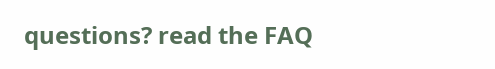questions? read the FAQ